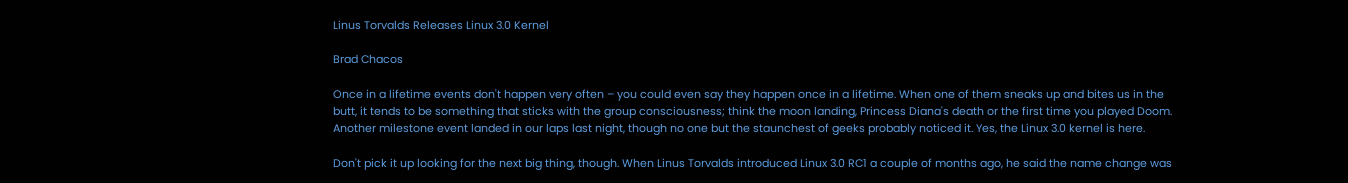Linus Torvalds Releases Linux 3.0 Kernel

Brad Chacos

Once in a lifetime events don't happen very often – you could even say they happen once in a lifetime. When one of them sneaks up and bites us in the butt, it tends to be something that sticks with the group consciousness; think the moon landing, Princess Diana's death or the first time you played Doom. Another milestone event landed in our laps last night, though no one but the staunchest of geeks probably noticed it. Yes, the Linux 3.0 kernel is here.

Don't pick it up looking for the next big thing, though. When Linus Torvalds introduced Linux 3.0 RC1 a couple of months ago, he said the name change was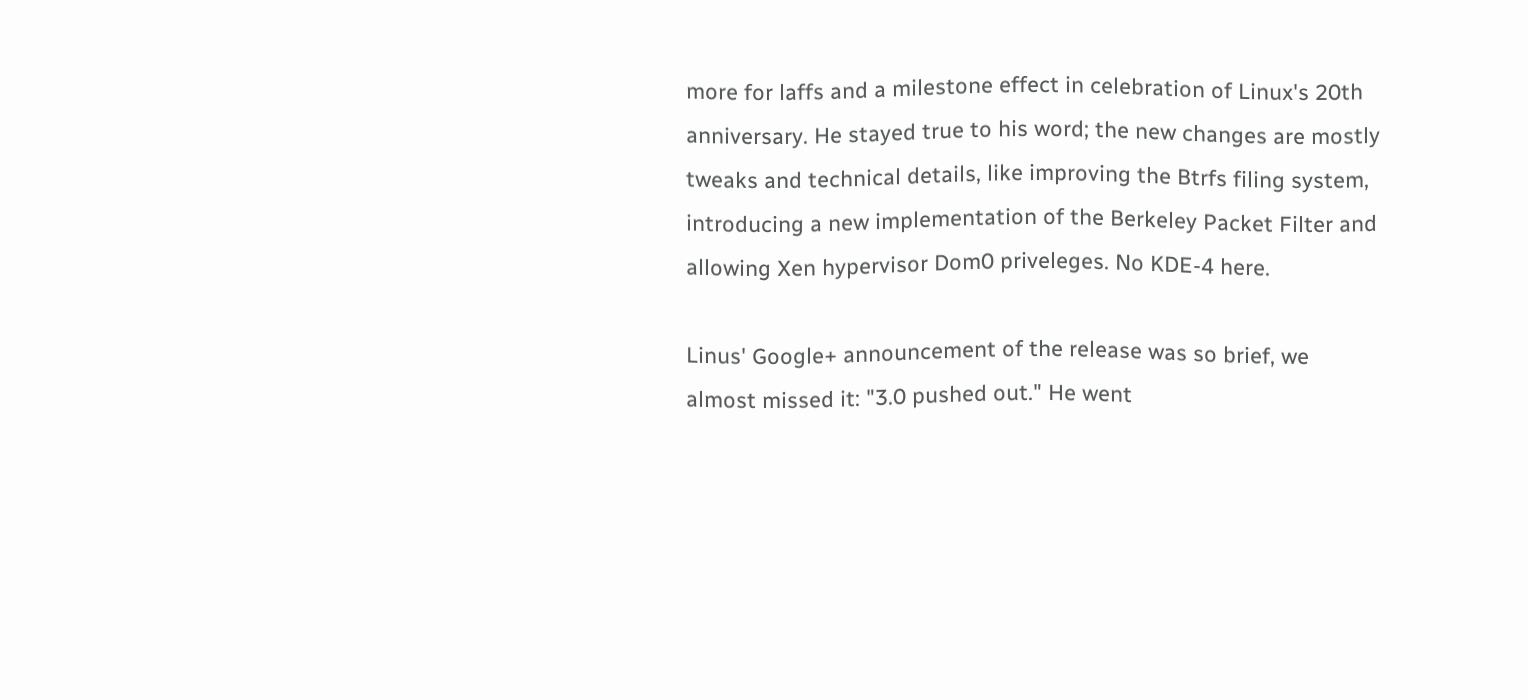more for laffs and a milestone effect in celebration of Linux's 20th anniversary. He stayed true to his word; the new changes are mostly tweaks and technical details, like improving the Btrfs filing system, introducing a new implementation of the Berkeley Packet Filter and allowing Xen hypervisor Dom0 priveleges. No KDE-4 here.

Linus' Google+ announcement of the release was so brief, we almost missed it: "3.0 pushed out." He went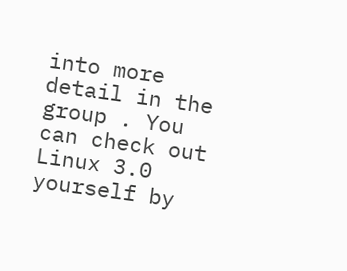into more detail in the group . You can check out Linux 3.0 yourself by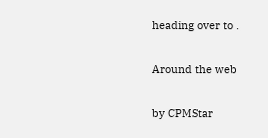heading over to .

Around the web

by CPMStar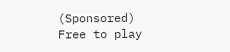(Sponsored) Free to play